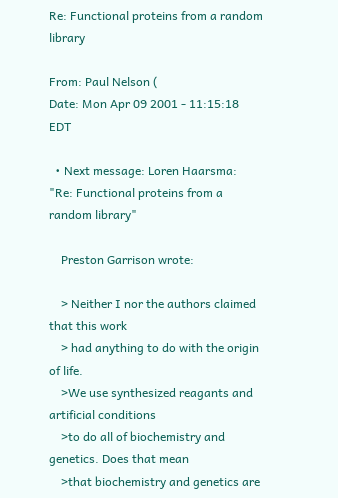Re: Functional proteins from a random library

From: Paul Nelson (
Date: Mon Apr 09 2001 - 11:15:18 EDT

  • Next message: Loren Haarsma: "Re: Functional proteins from a random library"

    Preston Garrison wrote:

    > Neither I nor the authors claimed that this work
    > had anything to do with the origin of life.
    >We use synthesized reagants and artificial conditions
    >to do all of biochemistry and genetics. Does that mean
    >that biochemistry and genetics are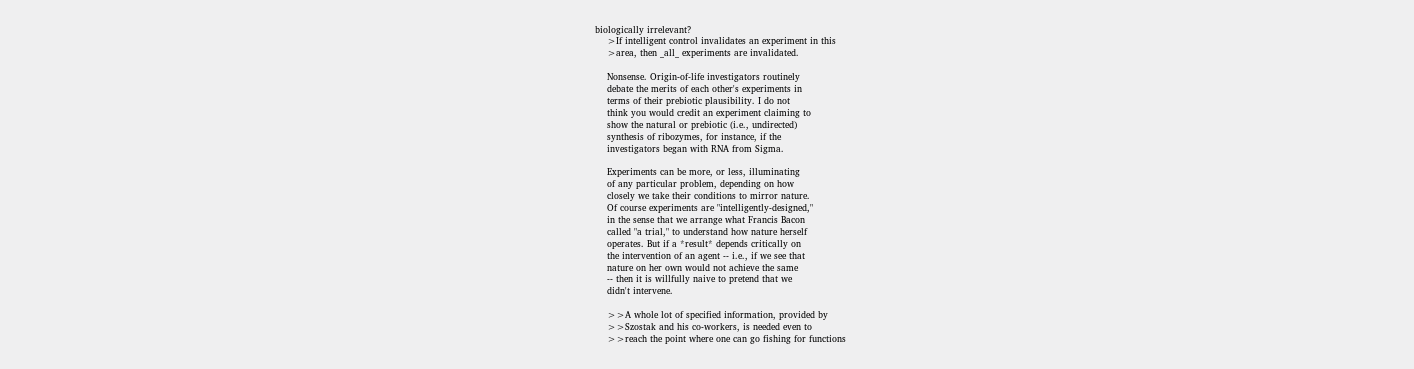biologically irrelevant?
    >If intelligent control invalidates an experiment in this
    >area, then _all_ experiments are invalidated.

    Nonsense. Origin-of-life investigators routinely
    debate the merits of each other's experiments in
    terms of their prebiotic plausibility. I do not
    think you would credit an experiment claiming to
    show the natural or prebiotic (i.e., undirected)
    synthesis of ribozymes, for instance, if the
    investigators began with RNA from Sigma.

    Experiments can be more, or less, illuminating
    of any particular problem, depending on how
    closely we take their conditions to mirror nature.
    Of course experiments are "intelligently-designed,"
    in the sense that we arrange what Francis Bacon
    called "a trial," to understand how nature herself
    operates. But if a *result* depends critically on
    the intervention of an agent -- i.e., if we see that
    nature on her own would not achieve the same
    -- then it is willfully naive to pretend that we
    didn't intervene.

    >>A whole lot of specified information, provided by
    >>Szostak and his co-workers, is needed even to
    >>reach the point where one can go fishing for functions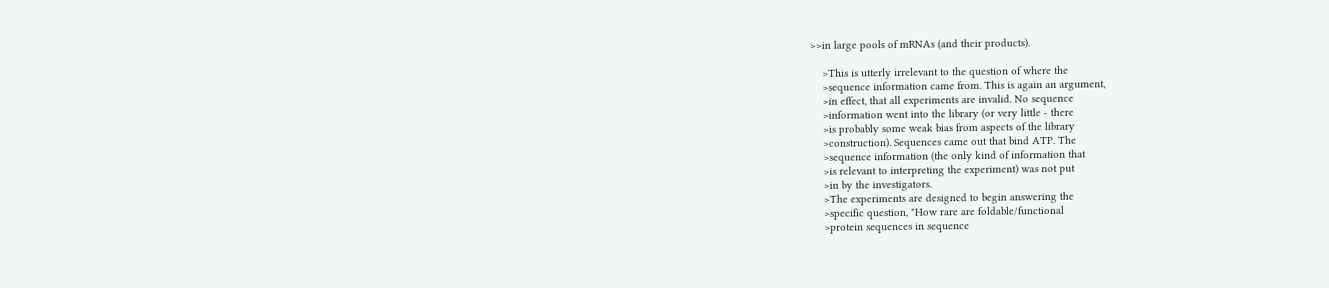>>in large pools of mRNAs (and their products).

    >This is utterly irrelevant to the question of where the
    >sequence information came from. This is again an argument,
    >in effect, that all experiments are invalid. No sequence
    >information went into the library (or very little - there
    >is probably some weak bias from aspects of the library
    >construction). Sequences came out that bind ATP. The
    >sequence information (the only kind of information that
    >is relevant to interpreting the experiment) was not put
    >in by the investigators.
    >The experiments are designed to begin answering the
    >specific question, "How rare are foldable/functional
    >protein sequences in sequence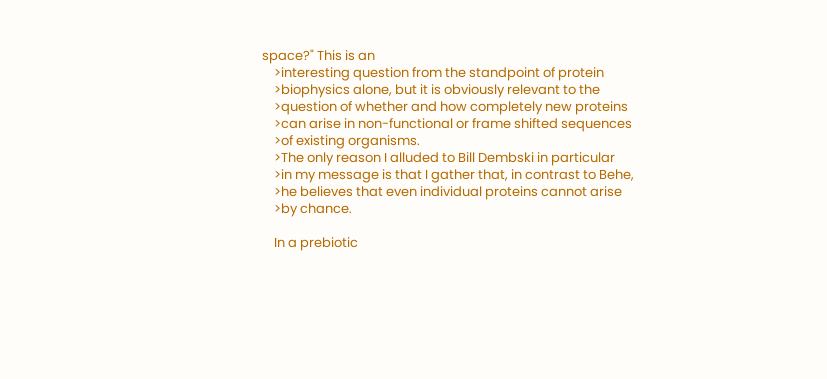space?" This is an
    >interesting question from the standpoint of protein
    >biophysics alone, but it is obviously relevant to the
    >question of whether and how completely new proteins
    >can arise in non-functional or frame shifted sequences
    >of existing organisms.
    >The only reason I alluded to Bill Dembski in particular
    >in my message is that I gather that, in contrast to Behe,
    >he believes that even individual proteins cannot arise
    >by chance.

    In a prebiotic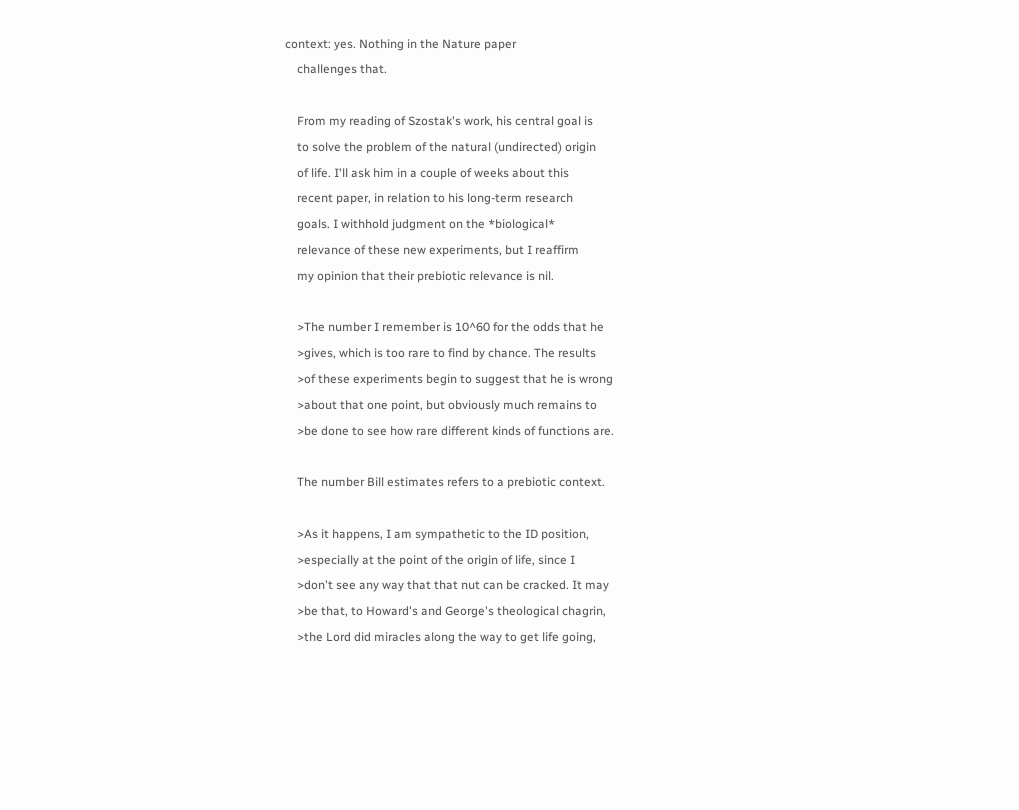context: yes. Nothing in the Nature paper
    challenges that.

    From my reading of Szostak's work, his central goal is
    to solve the problem of the natural (undirected) origin
    of life. I'll ask him in a couple of weeks about this
    recent paper, in relation to his long-term research
    goals. I withhold judgment on the *biological*
    relevance of these new experiments, but I reaffirm
    my opinion that their prebiotic relevance is nil.

    >The number I remember is 10^60 for the odds that he
    >gives, which is too rare to find by chance. The results
    >of these experiments begin to suggest that he is wrong
    >about that one point, but obviously much remains to
    >be done to see how rare different kinds of functions are.

    The number Bill estimates refers to a prebiotic context.

    >As it happens, I am sympathetic to the ID position,
    >especially at the point of the origin of life, since I
    >don't see any way that that nut can be cracked. It may
    >be that, to Howard's and George's theological chagrin,
    >the Lord did miracles along the way to get life going,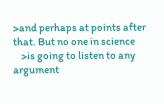>and perhaps at points after that. But no one in science
    >is going to listen to any argument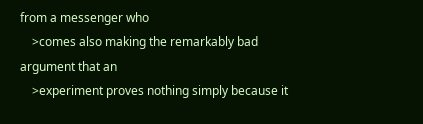from a messenger who
    >comes also making the remarkably bad argument that an
    >experiment proves nothing simply because it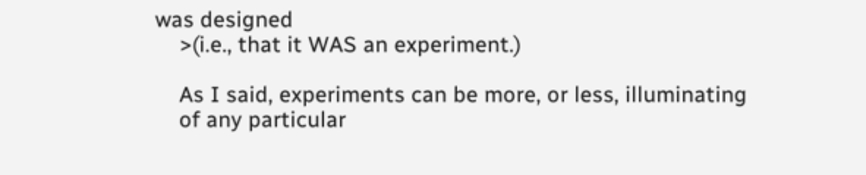was designed
    >(i.e., that it WAS an experiment.)

    As I said, experiments can be more, or less, illuminating
    of any particular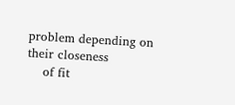problem depending on their closeness
    of fit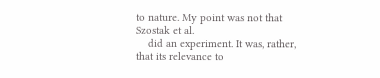to nature. My point was not that Szostak et al.
    did an experiment. It was, rather, that its relevance to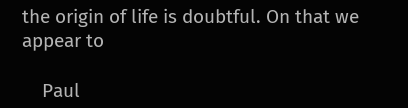the origin of life is doubtful. On that we appear to

    Paul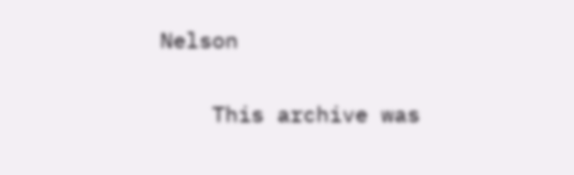Nelson

    This archive was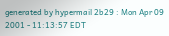generated by hypermail 2b29 : Mon Apr 09 2001 - 11:13:57 EDT